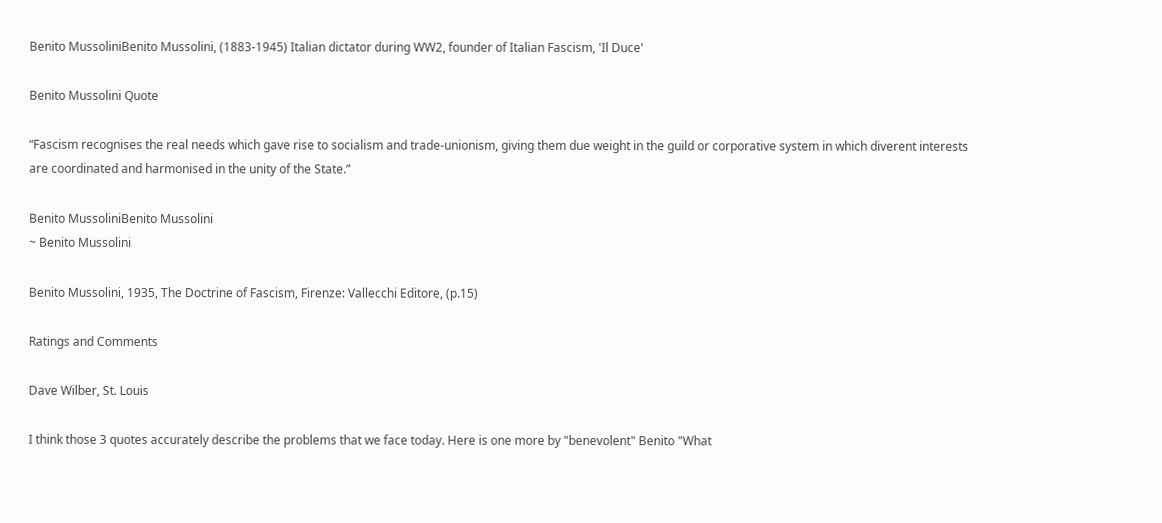Benito MussoliniBenito Mussolini, (1883-1945) Italian dictator during WW2, founder of Italian Fascism, 'Il Duce'

Benito Mussolini Quote

“Fascism recognises the real needs which gave rise to socialism and trade-unionism, giving them due weight in the guild or corporative system in which diverent interests are coordinated and harmonised in the unity of the State.”

Benito MussoliniBenito Mussolini
~ Benito Mussolini

Benito Mussolini, 1935, The Doctrine of Fascism, Firenze: Vallecchi Editore, (p.15)

Ratings and Comments

Dave Wilber, St. Louis

I think those 3 quotes accurately describe the problems that we face today. Here is one more by "benevolent" Benito "What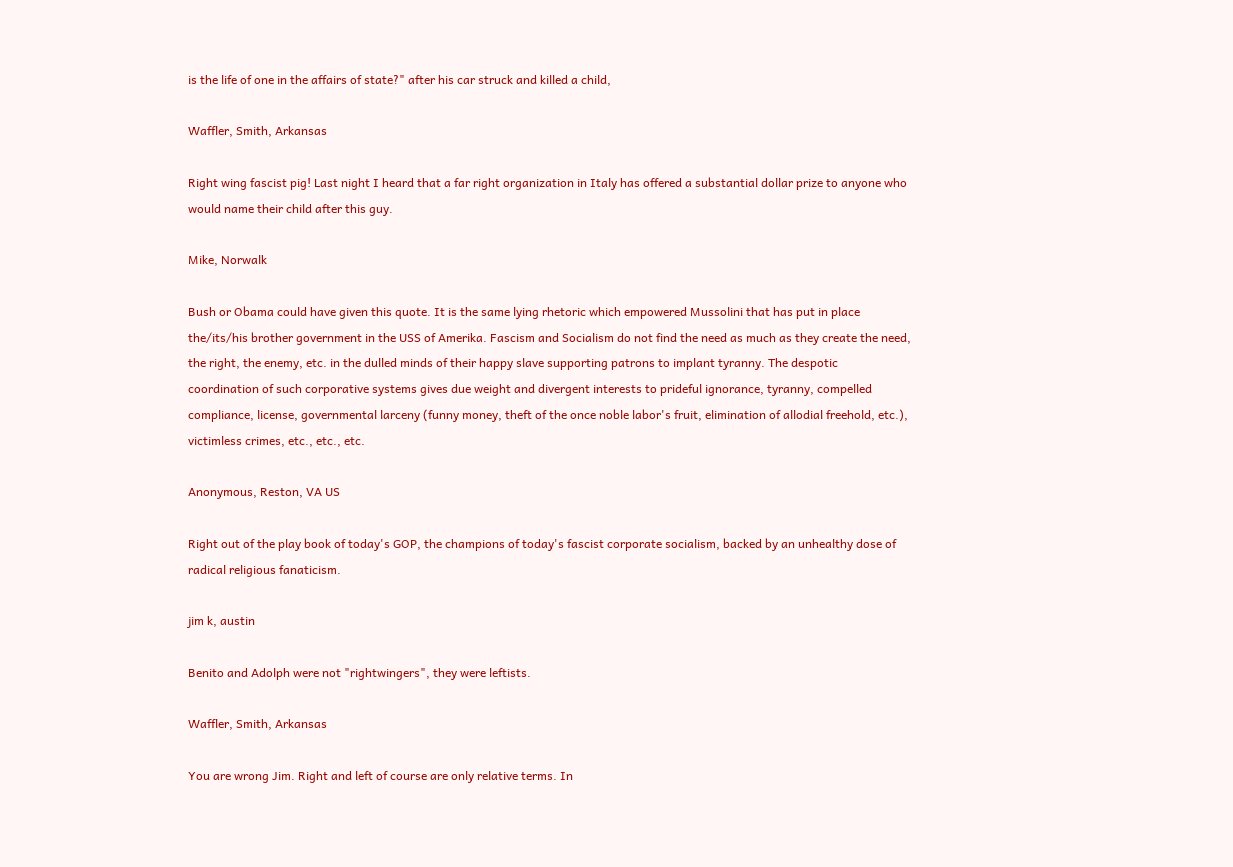is the life of one in the affairs of state?" after his car struck and killed a child,

Waffler, Smith, Arkansas

Right wing fascist pig! Last night I heard that a far right organization in Italy has offered a substantial dollar prize to anyone who would name their child after this guy.

Mike, Norwalk

Bush or Obama could have given this quote. It is the same lying rhetoric which empowered Mussolini that has put in place the/its/his brother government in the USS of Amerika. Fascism and Socialism do not find the need as much as they create the need, the right, the enemy, etc. in the dulled minds of their happy slave supporting patrons to implant tyranny. The despotic coordination of such corporative systems gives due weight and divergent interests to prideful ignorance, tyranny, compelled compliance, license, governmental larceny (funny money, theft of the once noble labor's fruit, elimination of allodial freehold, etc.), victimless crimes, etc., etc., etc.

Anonymous, Reston, VA US

Right out of the play book of today's GOP, the champions of today's fascist corporate socialism, backed by an unhealthy dose of radical religious fanaticism.

jim k, austin

Benito and Adolph were not "rightwingers", they were leftists.

Waffler, Smith, Arkansas

You are wrong Jim. Right and left of course are only relative terms. In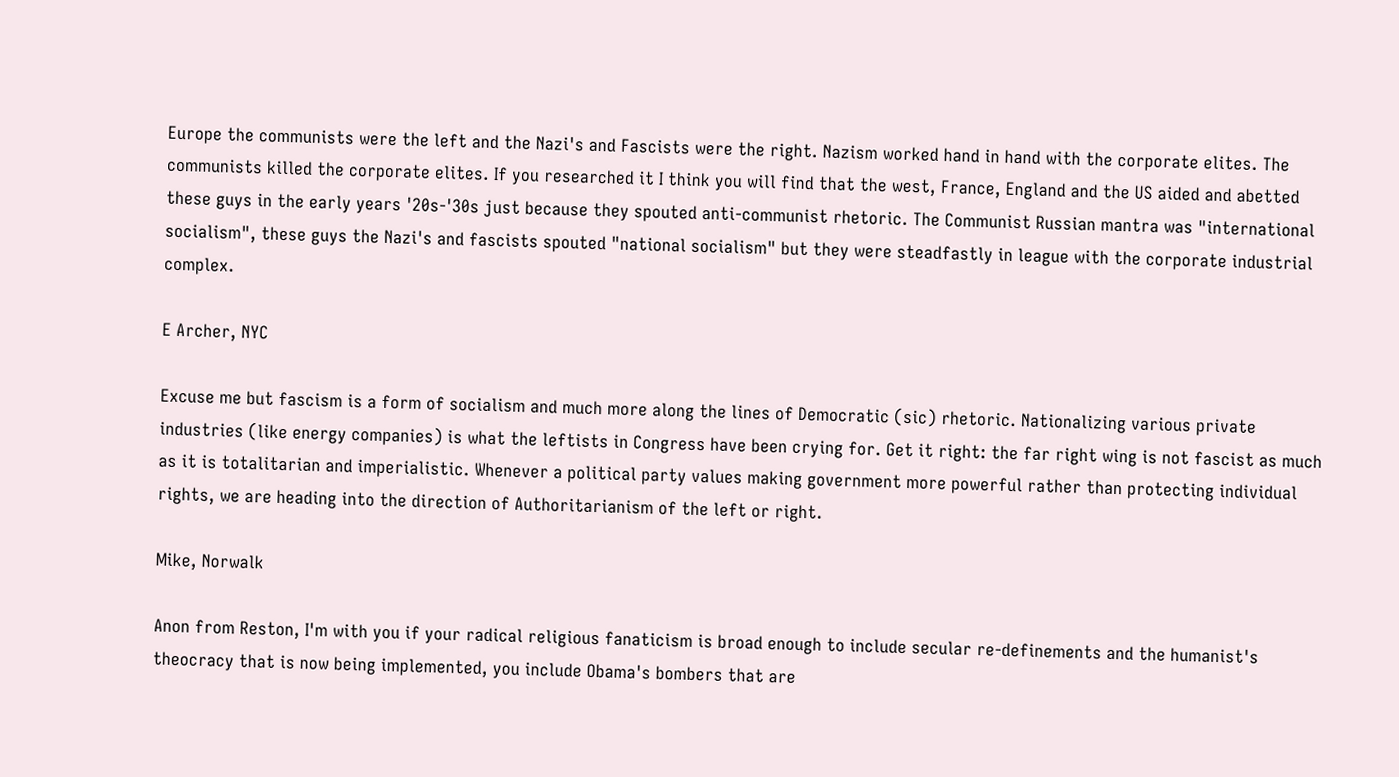Europe the communists were the left and the Nazi's and Fascists were the right. Nazism worked hand in hand with the corporate elites. The communists killed the corporate elites. If you researched it I think you will find that the west, France, England and the US aided and abetted these guys in the early years '20s-'30s just because they spouted anti-communist rhetoric. The Communist Russian mantra was "international socialism", these guys the Nazi's and fascists spouted "national socialism" but they were steadfastly in league with the corporate industrial complex.

E Archer, NYC

Excuse me but fascism is a form of socialism and much more along the lines of Democratic (sic) rhetoric. Nationalizing various private industries (like energy companies) is what the leftists in Congress have been crying for. Get it right: the far right wing is not fascist as much as it is totalitarian and imperialistic. Whenever a political party values making government more powerful rather than protecting individual rights, we are heading into the direction of Authoritarianism of the left or right.

Mike, Norwalk

Anon from Reston, I'm with you if your radical religious fanaticism is broad enough to include secular re-definements and the humanist's theocracy that is now being implemented, you include Obama's bombers that are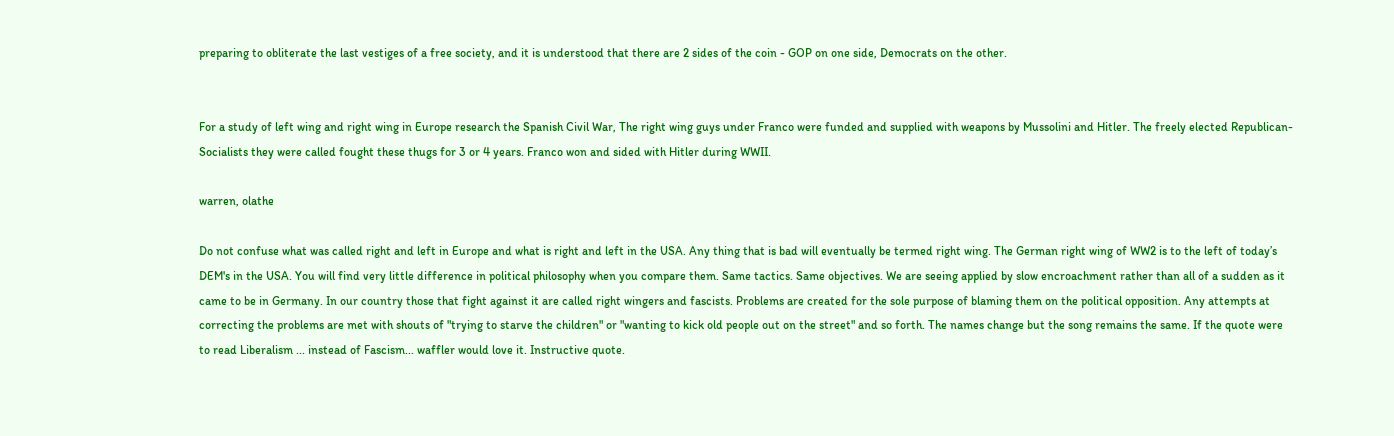preparing to obliterate the last vestiges of a free society, and it is understood that there are 2 sides of the coin - GOP on one side, Democrats on the other.


For a study of left wing and right wing in Europe research the Spanish Civil War, The right wing guys under Franco were funded and supplied with weapons by Mussolini and Hitler. The freely elected Republican-Socialists they were called fought these thugs for 3 or 4 years. Franco won and sided with Hitler during WWII.

warren, olathe

Do not confuse what was called right and left in Europe and what is right and left in the USA. Any thing that is bad will eventually be termed right wing. The German right wing of WW2 is to the left of today’s DEM's in the USA. You will find very little difference in political philosophy when you compare them. Same tactics. Same objectives. We are seeing applied by slow encroachment rather than all of a sudden as it came to be in Germany. In our country those that fight against it are called right wingers and fascists. Problems are created for the sole purpose of blaming them on the political opposition. Any attempts at correcting the problems are met with shouts of "trying to starve the children" or "wanting to kick old people out on the street" and so forth. The names change but the song remains the same. If the quote were to read Liberalism ... instead of Fascism... waffler would love it. Instructive quote.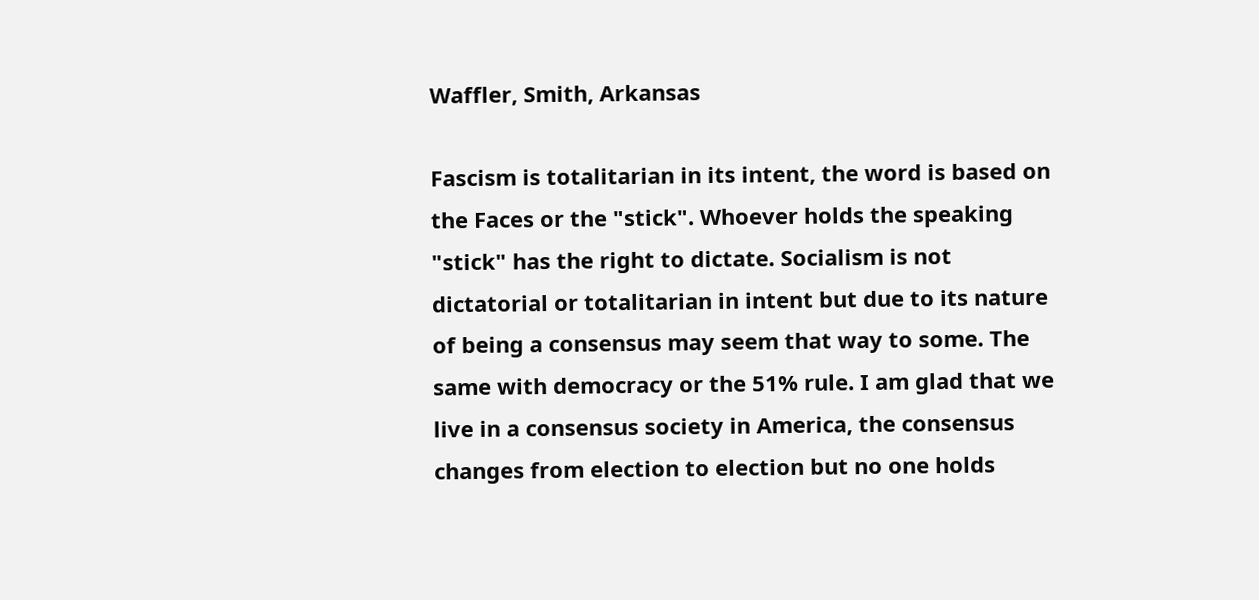Waffler, Smith, Arkansas

Fascism is totalitarian in its intent, the word is based on the Faces or the "stick". Whoever holds the speaking "stick" has the right to dictate. Socialism is not dictatorial or totalitarian in intent but due to its nature of being a consensus may seem that way to some. The same with democracy or the 51% rule. I am glad that we live in a consensus society in America, the consensus changes from election to election but no one holds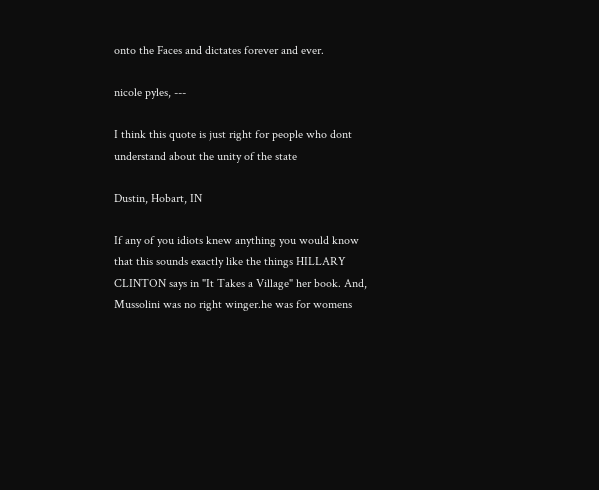onto the Faces and dictates forever and ever.

nicole pyles, ---

I think this quote is just right for people who dont understand about the unity of the state

Dustin, Hobart, IN

If any of you idiots knew anything you would know that this sounds exactly like the things HILLARY CLINTON says in "It Takes a Village" her book. And, Mussolini was no right winger.he was for womens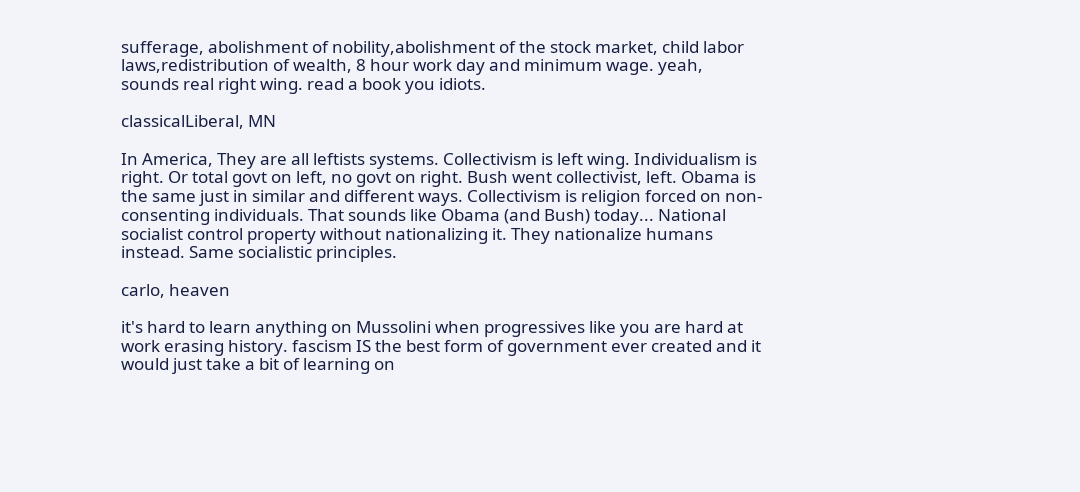sufferage, abolishment of nobility,abolishment of the stock market, child labor laws,redistribution of wealth, 8 hour work day and minimum wage. yeah, sounds real right wing. read a book you idiots.

classicalLiberal, MN

In America, They are all leftists systems. Collectivism is left wing. Individualism is right. Or total govt on left, no govt on right. Bush went collectivist, left. Obama is the same just in similar and different ways. Collectivism is religion forced on non-consenting individuals. That sounds like Obama (and Bush) today... National socialist control property without nationalizing it. They nationalize humans instead. Same socialistic principles.

carlo, heaven

it's hard to learn anything on Mussolini when progressives like you are hard at work erasing history. fascism IS the best form of government ever created and it would just take a bit of learning on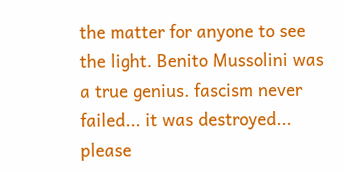the matter for anyone to see the light. Benito Mussolini was a true genius. fascism never failed... it was destroyed... please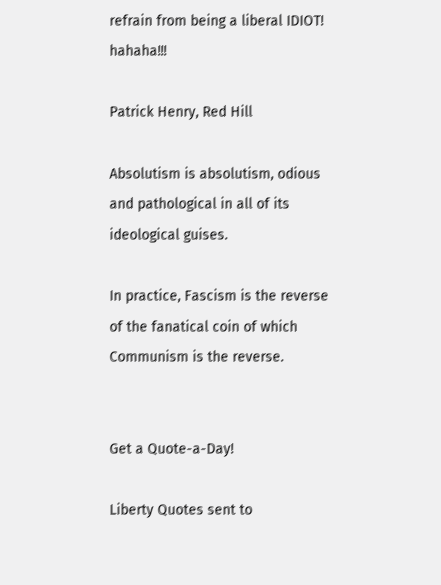refrain from being a liberal IDIOT! hahaha!!!

Patrick Henry, Red Hill

Absolutism is absolutism, odious and pathological in all of its ideological guises.

In practice, Fascism is the reverse of the fanatical coin of which Communism is the reverse.


Get a Quote-a-Day!

Liberty Quotes sent to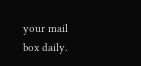your mail box daily.